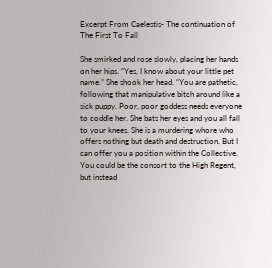Excerpt From Caelestis- The continuation of The First To Fall

She smirked and rose slowly, placing her hands on her hips. “Yes, I know about your little pet name.” She shook her head. “You are pathetic, following that manipulative bitch around like a sick puppy. Poor, poor goddess needs everyone to coddle her. She bats her eyes and you all fall to your knees. She is a murdering whore who offers nothing but death and destruction. But I can offer you a position within the Collective. You could be the consort to the High Regent, but instead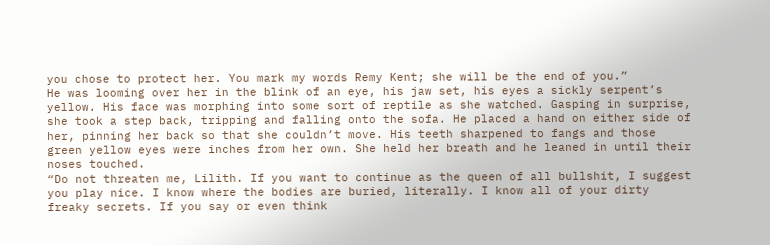you chose to protect her. You mark my words Remy Kent; she will be the end of you.”
He was looming over her in the blink of an eye, his jaw set, his eyes a sickly serpent’s yellow. His face was morphing into some sort of reptile as she watched. Gasping in surprise, she took a step back, tripping and falling onto the sofa. He placed a hand on either side of her, pinning her back so that she couldn’t move. His teeth sharpened to fangs and those green yellow eyes were inches from her own. She held her breath and he leaned in until their noses touched.
“Do not threaten me, Lilith. If you want to continue as the queen of all bullshit, I suggest you play nice. I know where the bodies are buried, literally. I know all of your dirty freaky secrets. If you say or even think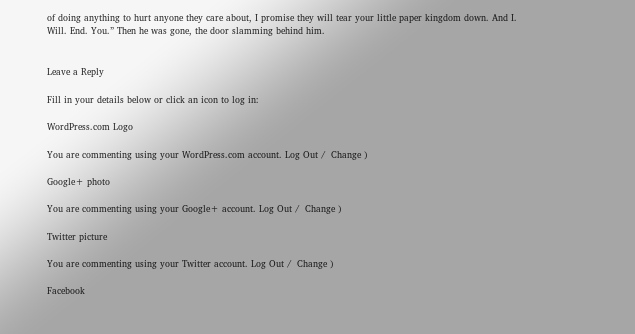of doing anything to hurt anyone they care about, I promise they will tear your little paper kingdom down. And I. Will. End. You.” Then he was gone, the door slamming behind him.


Leave a Reply

Fill in your details below or click an icon to log in:

WordPress.com Logo

You are commenting using your WordPress.com account. Log Out /  Change )

Google+ photo

You are commenting using your Google+ account. Log Out /  Change )

Twitter picture

You are commenting using your Twitter account. Log Out /  Change )

Facebook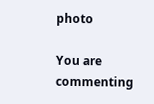photo

You are commenting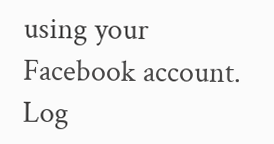using your Facebook account. Log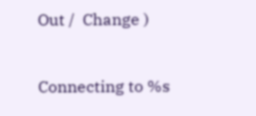Out /  Change )


Connecting to %s